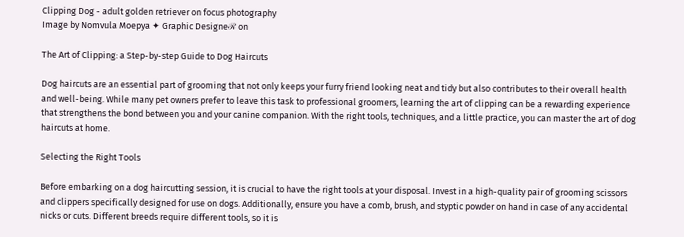Clipping Dog - adult golden retriever on focus photography
Image by Nomvula Moepya ✦ Graphic Designeℛ on

The Art of Clipping: a Step-by-step Guide to Dog Haircuts

Dog haircuts are an essential part of grooming that not only keeps your furry friend looking neat and tidy but also contributes to their overall health and well-being. While many pet owners prefer to leave this task to professional groomers, learning the art of clipping can be a rewarding experience that strengthens the bond between you and your canine companion. With the right tools, techniques, and a little practice, you can master the art of dog haircuts at home.

Selecting the Right Tools

Before embarking on a dog haircutting session, it is crucial to have the right tools at your disposal. Invest in a high-quality pair of grooming scissors and clippers specifically designed for use on dogs. Additionally, ensure you have a comb, brush, and styptic powder on hand in case of any accidental nicks or cuts. Different breeds require different tools, so it is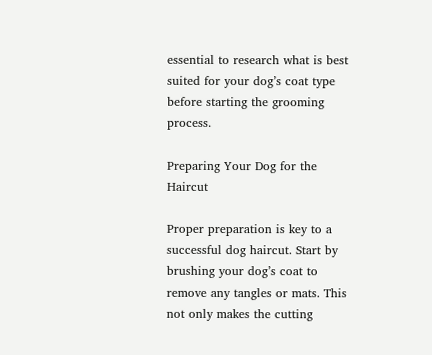essential to research what is best suited for your dog’s coat type before starting the grooming process.

Preparing Your Dog for the Haircut

Proper preparation is key to a successful dog haircut. Start by brushing your dog’s coat to remove any tangles or mats. This not only makes the cutting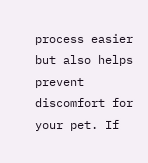process easier but also helps prevent discomfort for your pet. If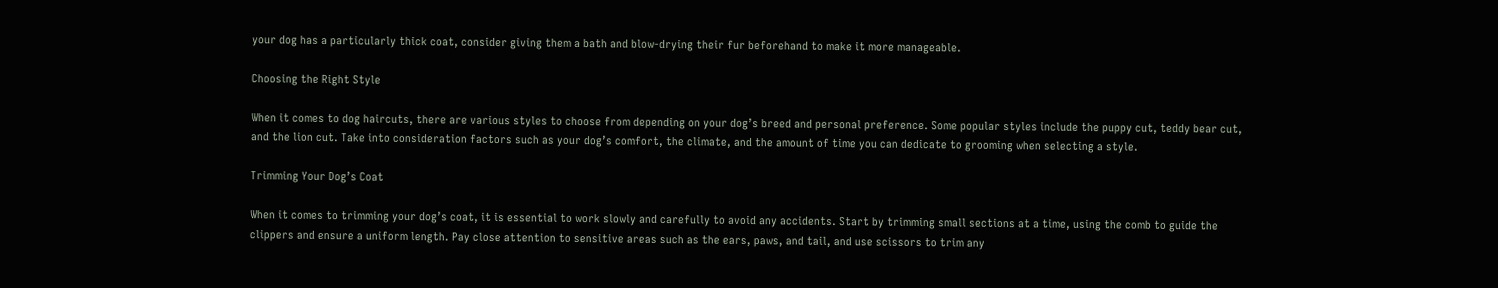your dog has a particularly thick coat, consider giving them a bath and blow-drying their fur beforehand to make it more manageable.

Choosing the Right Style

When it comes to dog haircuts, there are various styles to choose from depending on your dog’s breed and personal preference. Some popular styles include the puppy cut, teddy bear cut, and the lion cut. Take into consideration factors such as your dog’s comfort, the climate, and the amount of time you can dedicate to grooming when selecting a style.

Trimming Your Dog’s Coat

When it comes to trimming your dog’s coat, it is essential to work slowly and carefully to avoid any accidents. Start by trimming small sections at a time, using the comb to guide the clippers and ensure a uniform length. Pay close attention to sensitive areas such as the ears, paws, and tail, and use scissors to trim any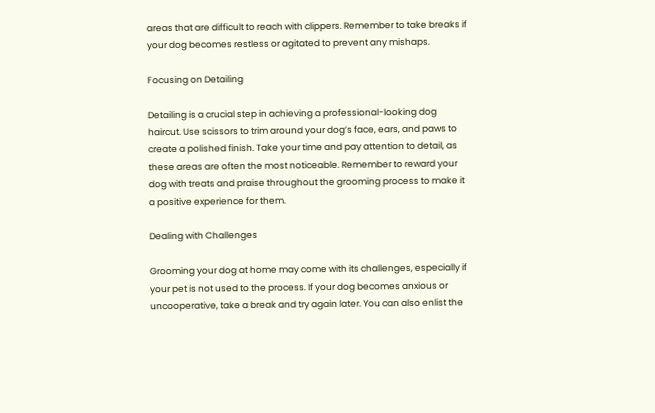areas that are difficult to reach with clippers. Remember to take breaks if your dog becomes restless or agitated to prevent any mishaps.

Focusing on Detailing

Detailing is a crucial step in achieving a professional-looking dog haircut. Use scissors to trim around your dog’s face, ears, and paws to create a polished finish. Take your time and pay attention to detail, as these areas are often the most noticeable. Remember to reward your dog with treats and praise throughout the grooming process to make it a positive experience for them.

Dealing with Challenges

Grooming your dog at home may come with its challenges, especially if your pet is not used to the process. If your dog becomes anxious or uncooperative, take a break and try again later. You can also enlist the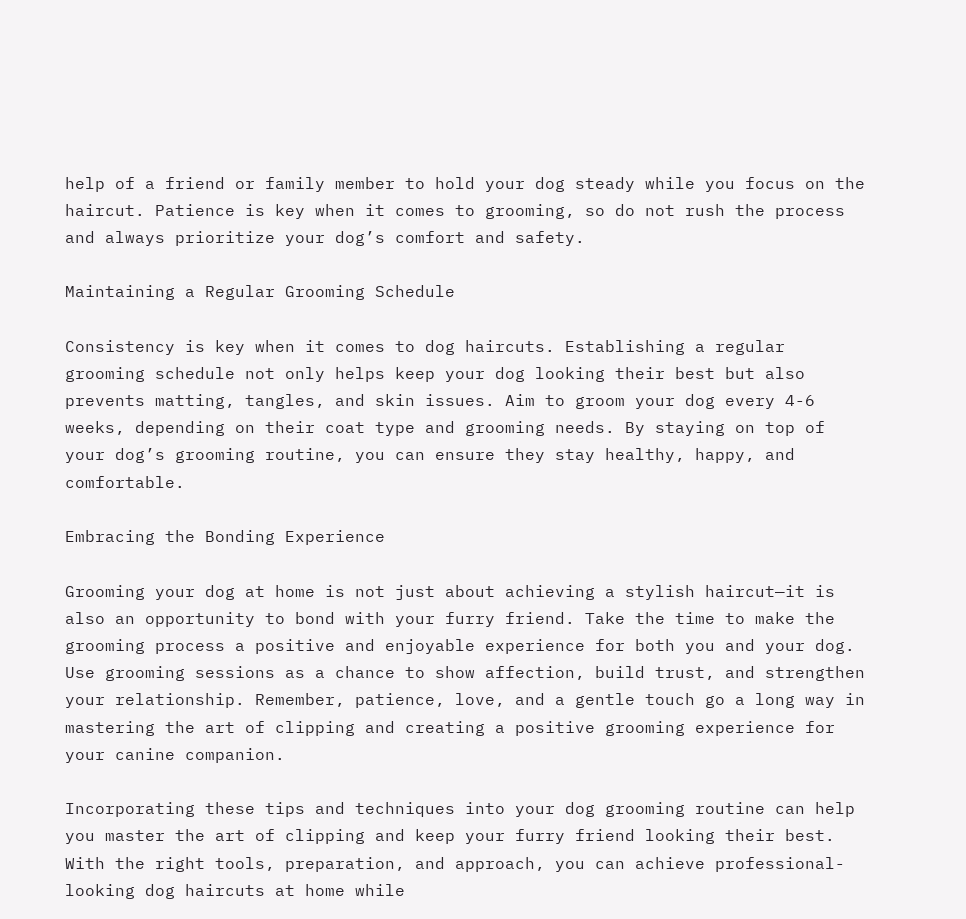help of a friend or family member to hold your dog steady while you focus on the haircut. Patience is key when it comes to grooming, so do not rush the process and always prioritize your dog’s comfort and safety.

Maintaining a Regular Grooming Schedule

Consistency is key when it comes to dog haircuts. Establishing a regular grooming schedule not only helps keep your dog looking their best but also prevents matting, tangles, and skin issues. Aim to groom your dog every 4-6 weeks, depending on their coat type and grooming needs. By staying on top of your dog’s grooming routine, you can ensure they stay healthy, happy, and comfortable.

Embracing the Bonding Experience

Grooming your dog at home is not just about achieving a stylish haircut—it is also an opportunity to bond with your furry friend. Take the time to make the grooming process a positive and enjoyable experience for both you and your dog. Use grooming sessions as a chance to show affection, build trust, and strengthen your relationship. Remember, patience, love, and a gentle touch go a long way in mastering the art of clipping and creating a positive grooming experience for your canine companion.

Incorporating these tips and techniques into your dog grooming routine can help you master the art of clipping and keep your furry friend looking their best. With the right tools, preparation, and approach, you can achieve professional-looking dog haircuts at home while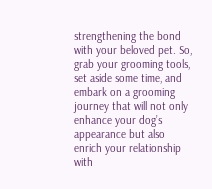strengthening the bond with your beloved pet. So, grab your grooming tools, set aside some time, and embark on a grooming journey that will not only enhance your dog’s appearance but also enrich your relationship with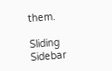them.

Sliding Sidebar